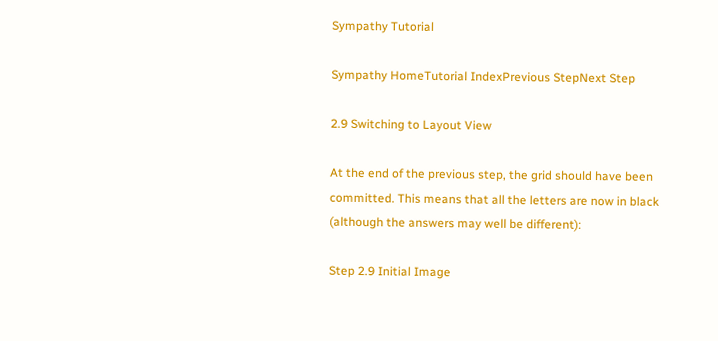Sympathy Tutorial

Sympathy HomeTutorial IndexPrevious StepNext Step

2.9 Switching to Layout View

At the end of the previous step, the grid should have been committed. This means that all the letters are now in black (although the answers may well be different):

Step 2.9 Initial Image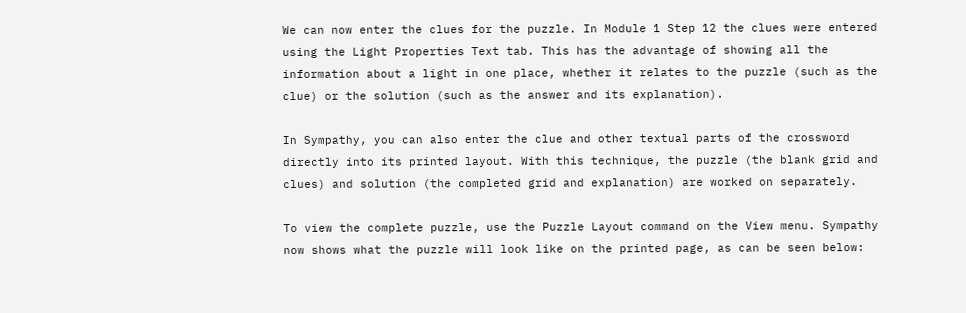We can now enter the clues for the puzzle. In Module 1 Step 12 the clues were entered using the Light Properties Text tab. This has the advantage of showing all the information about a light in one place, whether it relates to the puzzle (such as the clue) or the solution (such as the answer and its explanation).

In Sympathy, you can also enter the clue and other textual parts of the crossword directly into its printed layout. With this technique, the puzzle (the blank grid and clues) and solution (the completed grid and explanation) are worked on separately.

To view the complete puzzle, use the Puzzle Layout command on the View menu. Sympathy now shows what the puzzle will look like on the printed page, as can be seen below: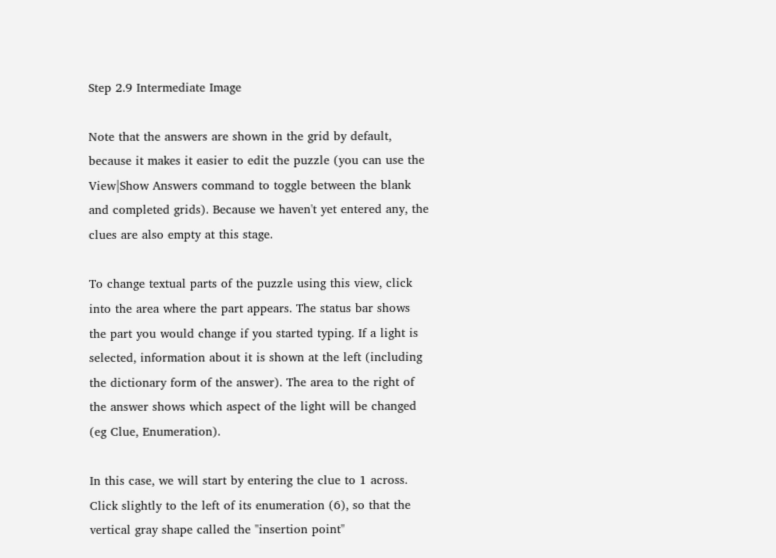Step 2.9 Intermediate Image

Note that the answers are shown in the grid by default, because it makes it easier to edit the puzzle (you can use the View|Show Answers command to toggle between the blank and completed grids). Because we haven't yet entered any, the clues are also empty at this stage.

To change textual parts of the puzzle using this view, click into the area where the part appears. The status bar shows the part you would change if you started typing. If a light is selected, information about it is shown at the left (including the dictionary form of the answer). The area to the right of the answer shows which aspect of the light will be changed (eg Clue, Enumeration).

In this case, we will start by entering the clue to 1 across. Click slightly to the left of its enumeration (6), so that the vertical gray shape called the "insertion point"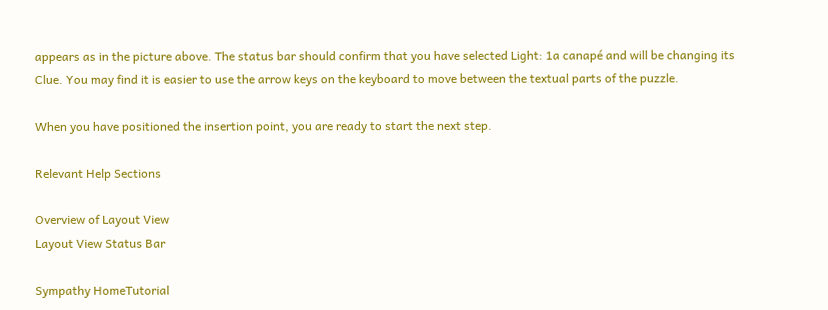appears as in the picture above. The status bar should confirm that you have selected Light: 1a canapé and will be changing its Clue. You may find it is easier to use the arrow keys on the keyboard to move between the textual parts of the puzzle.

When you have positioned the insertion point, you are ready to start the next step.

Relevant Help Sections

Overview of Layout View
Layout View Status Bar

Sympathy HomeTutorial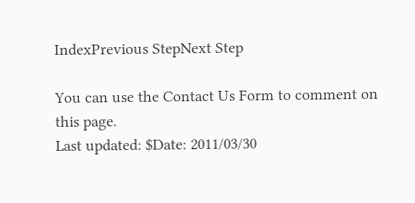IndexPrevious StepNext Step

You can use the Contact Us Form to comment on this page.
Last updated: $Date: 2011/03/30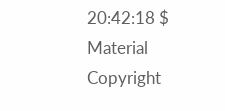20:42:18 $
Material Copyright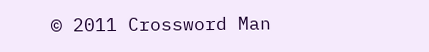© 2011 Crossword Man